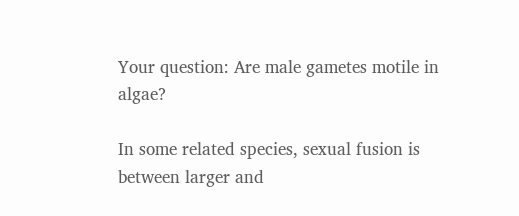Your question: Are male gametes motile in algae?

In some related species, sexual fusion is between larger and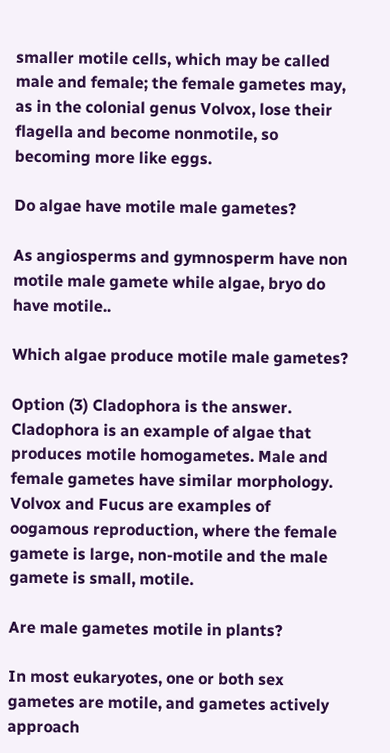smaller motile cells, which may be called male and female; the female gametes may, as in the colonial genus Volvox, lose their flagella and become nonmotile, so becoming more like eggs.

Do algae have motile male gametes?

As angiosperms and gymnosperm have non motile male gamete while algae, bryo do have motile..

Which algae produce motile male gametes?

Option (3) Cladophora is the answer. Cladophora is an example of algae that produces motile homogametes. Male and female gametes have similar morphology. Volvox and Fucus are examples of oogamous reproduction, where the female gamete is large, non-motile and the male gamete is small, motile.

Are male gametes motile in plants?

In most eukaryotes, one or both sex gametes are motile, and gametes actively approach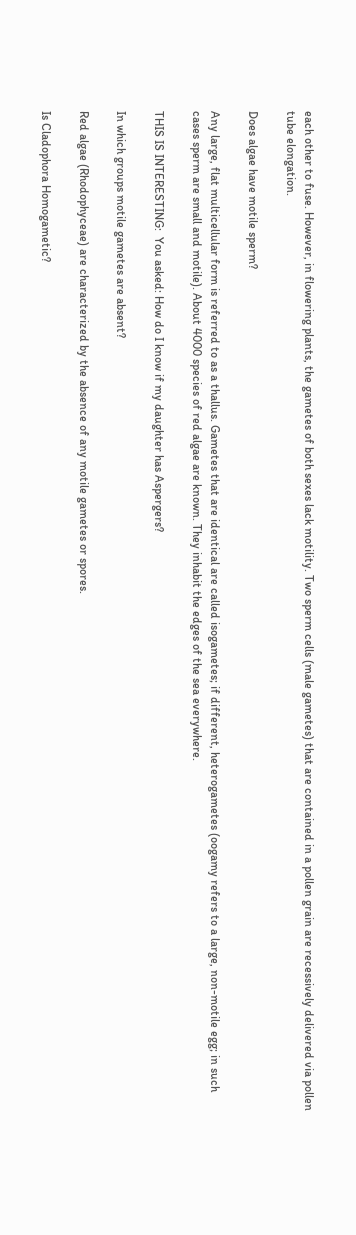each other to fuse. However, in flowering plants, the gametes of both sexes lack motility. Two sperm cells (male gametes) that are contained in a pollen grain are recessively delivered via pollen tube elongation.

Does algae have motile sperm?

Any large, flat multicellular form is referred to as a thallus. Gametes that are identical are called isogametes; if different, heterogametes (oogamy refers to a large, non-motile egg; in such cases sperm are small and motile). About 4000 species of red algae are known. They inhabit the edges of the sea everywhere.

THIS IS INTERESTING:  You asked: How do I know if my daughter has Aspergers?

In which groups motile gametes are absent?

Red algae (Rhodophyceae) are characterized by the absence of any motile gametes or spores.

Is Cladophora Homogametic?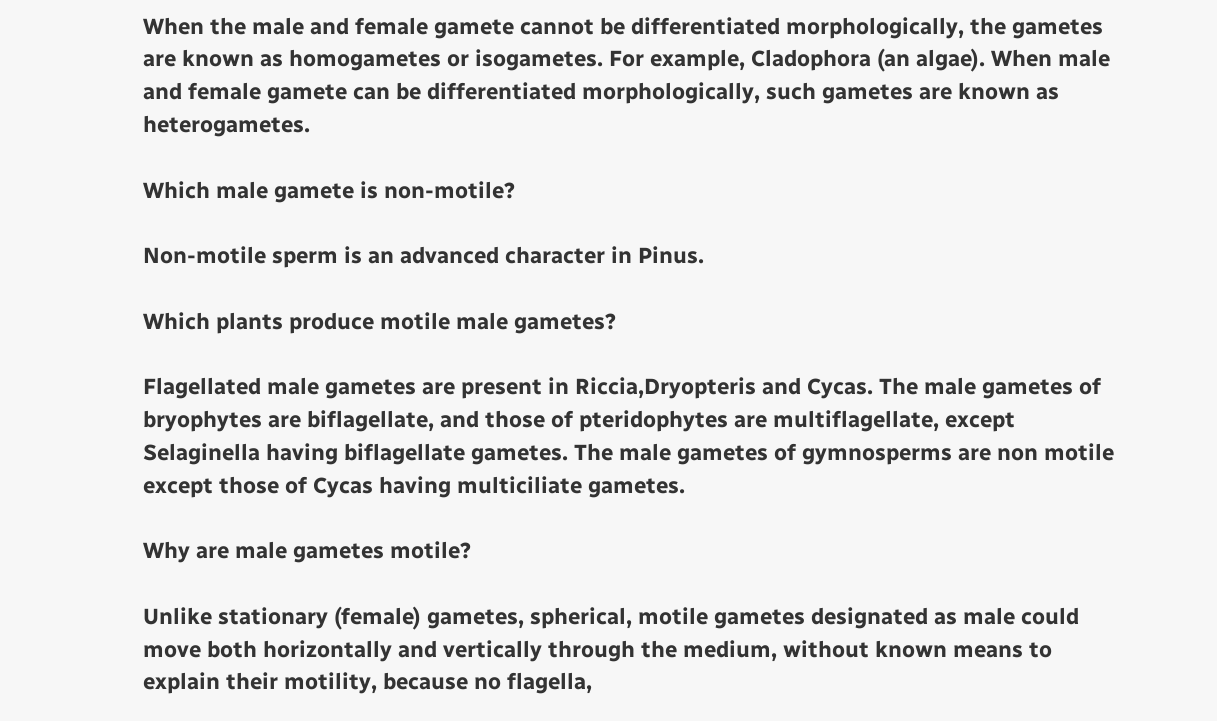When the male and female gamete cannot be differentiated morphologically, the gametes are known as homogametes or isogametes. For example, Cladophora (an algae). When male and female gamete can be differentiated morphologically, such gametes are known as heterogametes.

Which male gamete is non-motile?

Non-motile sperm is an advanced character in Pinus.

Which plants produce motile male gametes?

Flagellated male gametes are present in Riccia,Dryopteris and Cycas. The male gametes of bryophytes are biflagellate, and those of pteridophytes are multiflagellate, except Selaginella having biflagellate gametes. The male gametes of gymnosperms are non motile except those of Cycas having multiciliate gametes.

Why are male gametes motile?

Unlike stationary (female) gametes, spherical, motile gametes designated as male could move both horizontally and vertically through the medium, without known means to explain their motility, because no flagella,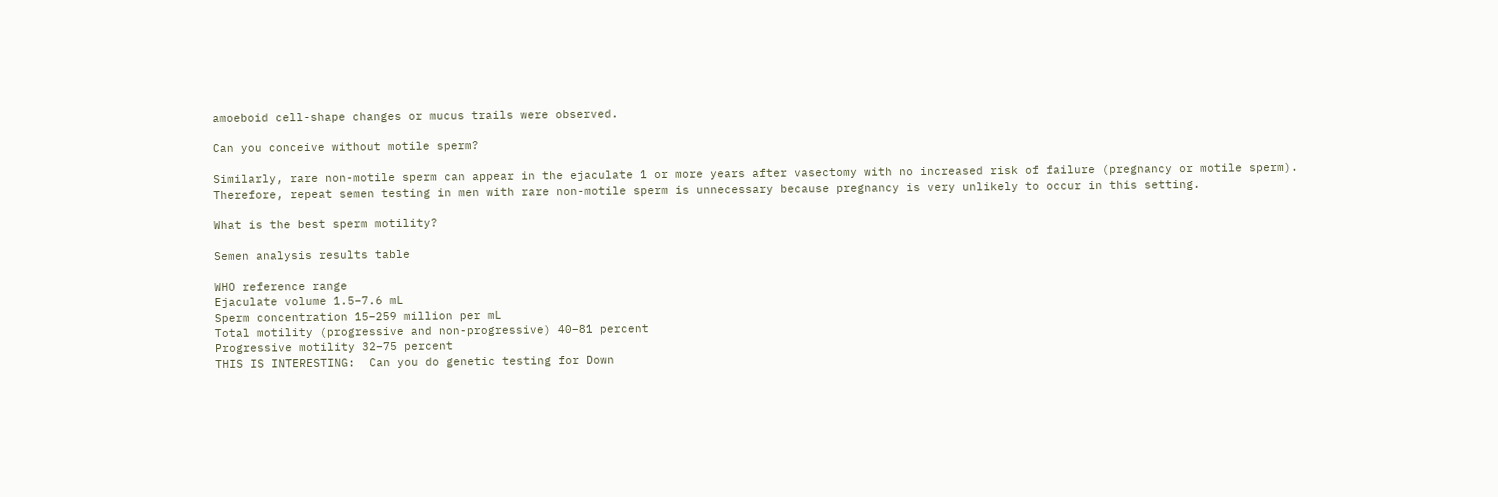amoeboid cell-shape changes or mucus trails were observed.

Can you conceive without motile sperm?

Similarly, rare non-motile sperm can appear in the ejaculate 1 or more years after vasectomy with no increased risk of failure (pregnancy or motile sperm). Therefore, repeat semen testing in men with rare non-motile sperm is unnecessary because pregnancy is very unlikely to occur in this setting.

What is the best sperm motility?

Semen analysis results table

WHO reference range
Ejaculate volume 1.5–7.6 mL
Sperm concentration 15–259 million per mL
Total motility (progressive and non-progressive) 40–81 percent
Progressive motility 32–75 percent
THIS IS INTERESTING:  Can you do genetic testing for Down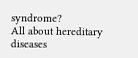syndrome?
All about hereditary diseases